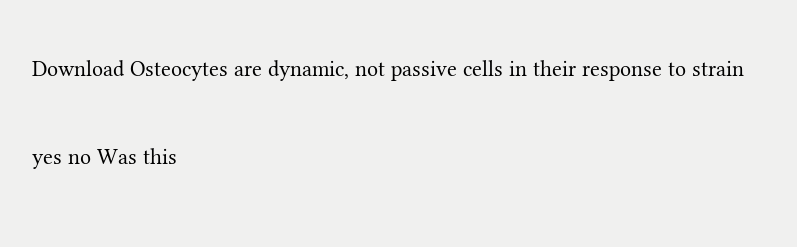Download Osteocytes are dynamic, not passive cells in their response to strain

yes no Was this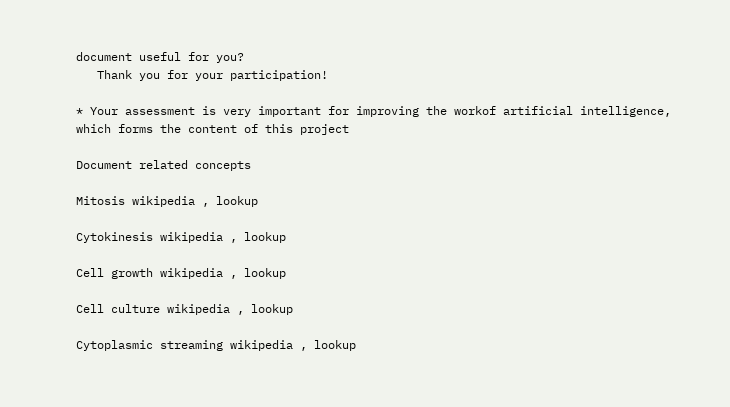document useful for you?
   Thank you for your participation!

* Your assessment is very important for improving the workof artificial intelligence, which forms the content of this project

Document related concepts

Mitosis wikipedia , lookup

Cytokinesis wikipedia , lookup

Cell growth wikipedia , lookup

Cell culture wikipedia , lookup

Cytoplasmic streaming wikipedia , lookup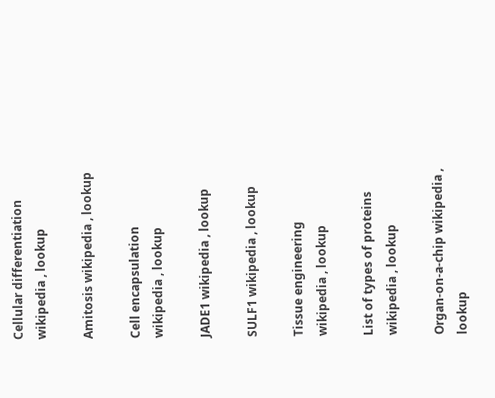Cellular differentiation wikipedia , lookup

Amitosis wikipedia , lookup

Cell encapsulation wikipedia , lookup

JADE1 wikipedia , lookup

SULF1 wikipedia , lookup

Tissue engineering wikipedia , lookup

List of types of proteins wikipedia , lookup

Organ-on-a-chip wikipedia , lookup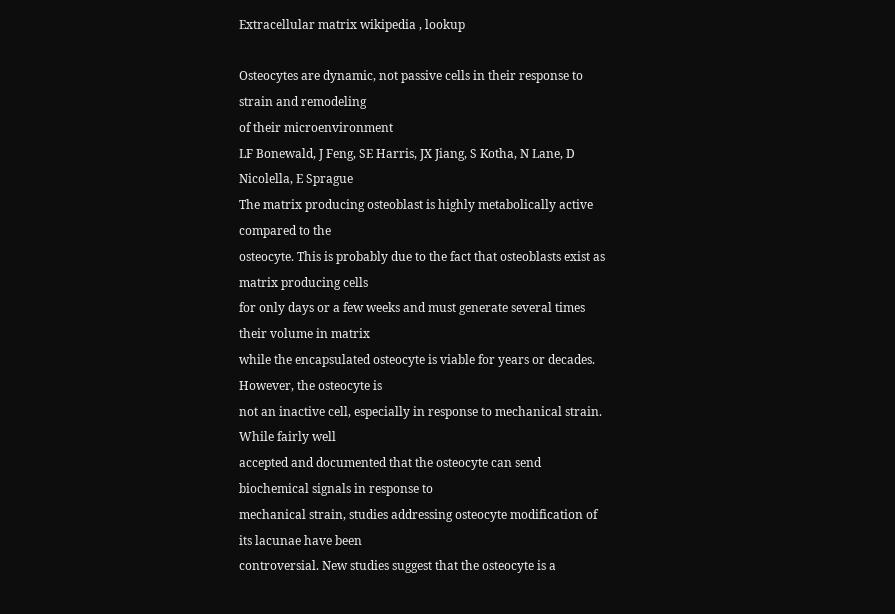Extracellular matrix wikipedia , lookup

Osteocytes are dynamic, not passive cells in their response to strain and remodeling
of their microenvironment
LF Bonewald, J Feng, SE Harris, JX Jiang, S Kotha, N Lane, D Nicolella, E Sprague
The matrix producing osteoblast is highly metabolically active compared to the
osteocyte. This is probably due to the fact that osteoblasts exist as matrix producing cells
for only days or a few weeks and must generate several times their volume in matrix
while the encapsulated osteocyte is viable for years or decades. However, the osteocyte is
not an inactive cell, especially in response to mechanical strain.
While fairly well
accepted and documented that the osteocyte can send biochemical signals in response to
mechanical strain, studies addressing osteocyte modification of its lacunae have been
controversial. New studies suggest that the osteocyte is a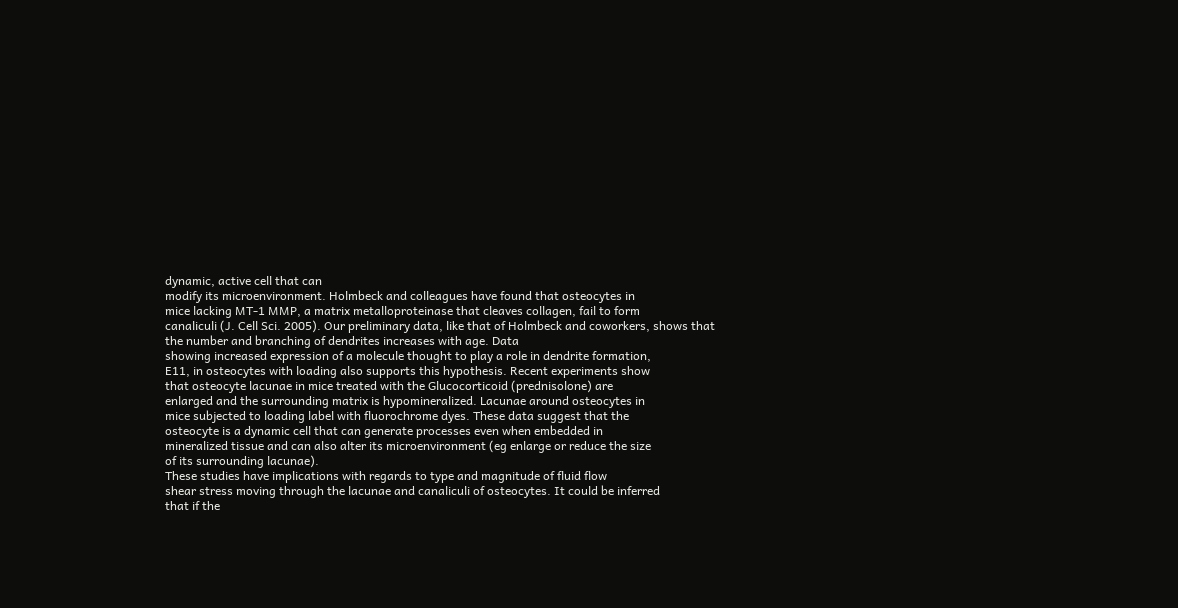dynamic, active cell that can
modify its microenvironment. Holmbeck and colleagues have found that osteocytes in
mice lacking MT-1 MMP, a matrix metalloproteinase that cleaves collagen, fail to form
canaliculi (J. Cell Sci. 2005). Our preliminary data, like that of Holmbeck and coworkers, shows that the number and branching of dendrites increases with age. Data
showing increased expression of a molecule thought to play a role in dendrite formation,
E11, in osteocytes with loading also supports this hypothesis. Recent experiments show
that osteocyte lacunae in mice treated with the Glucocorticoid (prednisolone) are
enlarged and the surrounding matrix is hypomineralized. Lacunae around osteocytes in
mice subjected to loading label with fluorochrome dyes. These data suggest that the
osteocyte is a dynamic cell that can generate processes even when embedded in
mineralized tissue and can also alter its microenvironment (eg enlarge or reduce the size
of its surrounding lacunae).
These studies have implications with regards to type and magnitude of fluid flow
shear stress moving through the lacunae and canaliculi of osteocytes. It could be inferred
that if the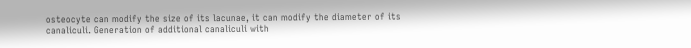osteocyte can modify the size of its lacunae, it can modify the diameter of its
canaliculi. Generation of additional canaliculi with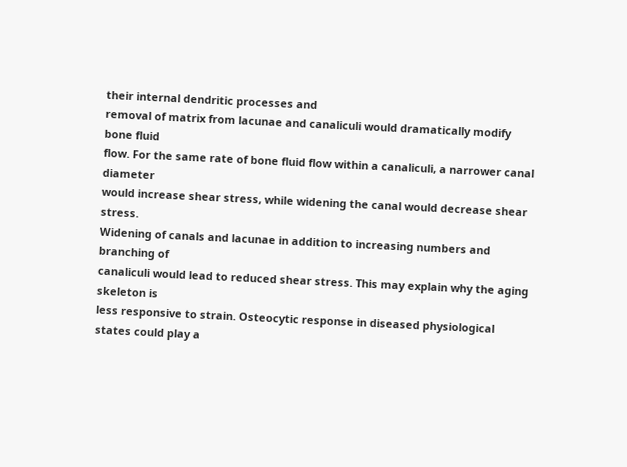their internal dendritic processes and
removal of matrix from lacunae and canaliculi would dramatically modify bone fluid
flow. For the same rate of bone fluid flow within a canaliculi, a narrower canal diameter
would increase shear stress, while widening the canal would decrease shear stress.
Widening of canals and lacunae in addition to increasing numbers and branching of
canaliculi would lead to reduced shear stress. This may explain why the aging skeleton is
less responsive to strain. Osteocytic response in diseased physiological states could play a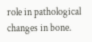role in pathological changes in bone.